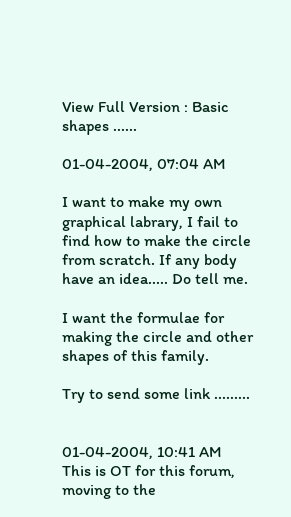View Full Version : Basic shapes ......

01-04-2004, 07:04 AM

I want to make my own graphical labrary, I fail to find how to make the circle from scratch. If any body have an idea..... Do tell me.

I want the formulae for making the circle and other shapes of this family.

Try to send some link .........


01-04-2004, 10:41 AM
This is OT for this forum, moving to the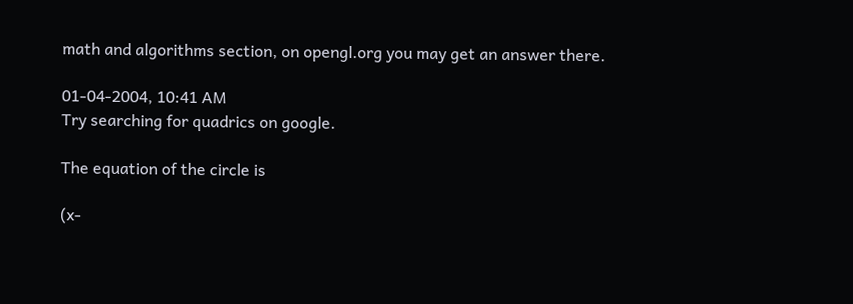math and algorithms section, on opengl.org you may get an answer there.

01-04-2004, 10:41 AM
Try searching for quadrics on google.

The equation of the circle is

(x-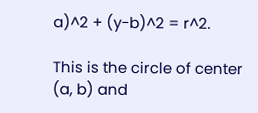a)^2 + (y-b)^2 = r^2.

This is the circle of center (a, b) and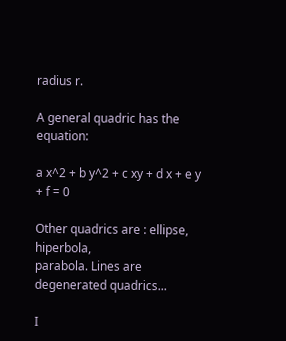radius r.

A general quadric has the equation:

a x^2 + b y^2 + c xy + d x + e y + f = 0

Other quadrics are : ellipse, hiperbola,
parabola. Lines are degenerated quadrics...

I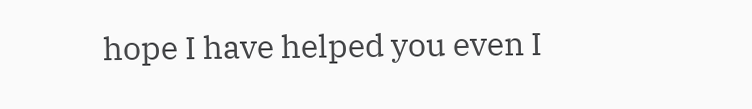hope I have helped you even I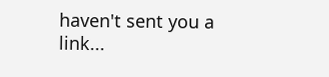haven't sent you a link...